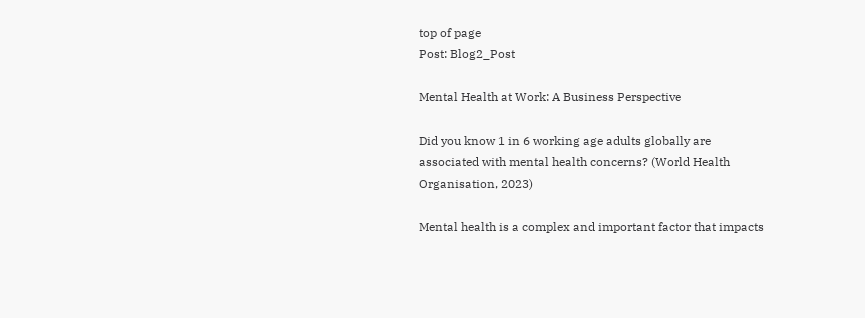top of page
Post: Blog2_Post

Mental Health at Work: A Business Perspective

Did you know 1 in 6 working age adults globally are associated with mental health concerns? (World Health Organisation, 2023)

Mental health is a complex and important factor that impacts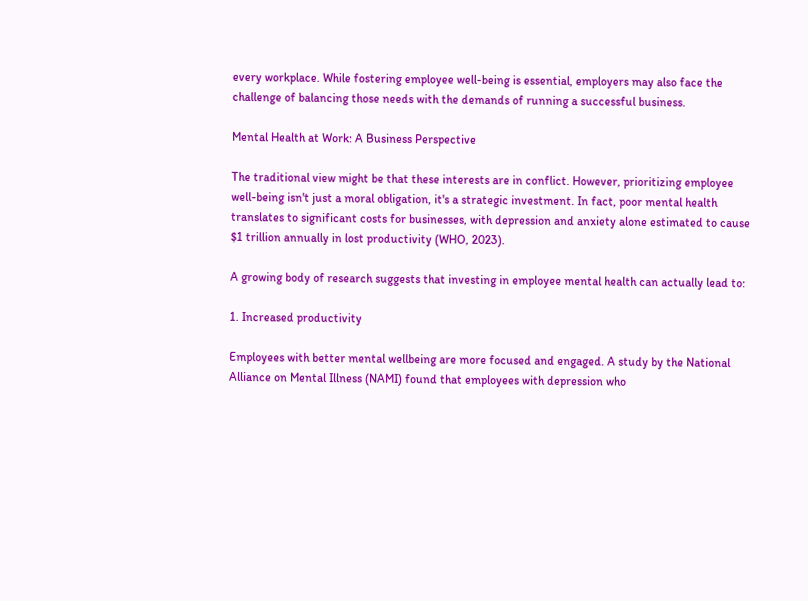every workplace. While fostering employee well-being is essential, employers may also face the challenge of balancing those needs with the demands of running a successful business.

Mental Health at Work: A Business Perspective

The traditional view might be that these interests are in conflict. However, prioritizing employee well-being isn't just a moral obligation, it's a strategic investment. In fact, poor mental health translates to significant costs for businesses, with depression and anxiety alone estimated to cause $1 trillion annually in lost productivity (WHO, 2023).

A growing body of research suggests that investing in employee mental health can actually lead to:

1. Increased productivity

Employees with better mental wellbeing are more focused and engaged. A study by the National Alliance on Mental Illness (NAMI) found that employees with depression who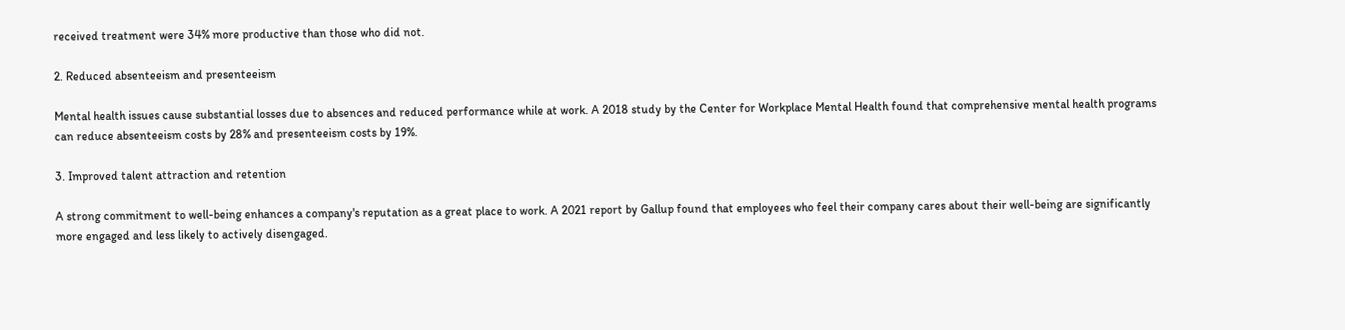received treatment were 34% more productive than those who did not.

2. Reduced absenteeism and presenteeism

Mental health issues cause substantial losses due to absences and reduced performance while at work. A 2018 study by the Center for Workplace Mental Health found that comprehensive mental health programs can reduce absenteeism costs by 28% and presenteeism costs by 19%.

3. Improved talent attraction and retention

A strong commitment to well-being enhances a company's reputation as a great place to work. A 2021 report by Gallup found that employees who feel their company cares about their well-being are significantly more engaged and less likely to actively disengaged.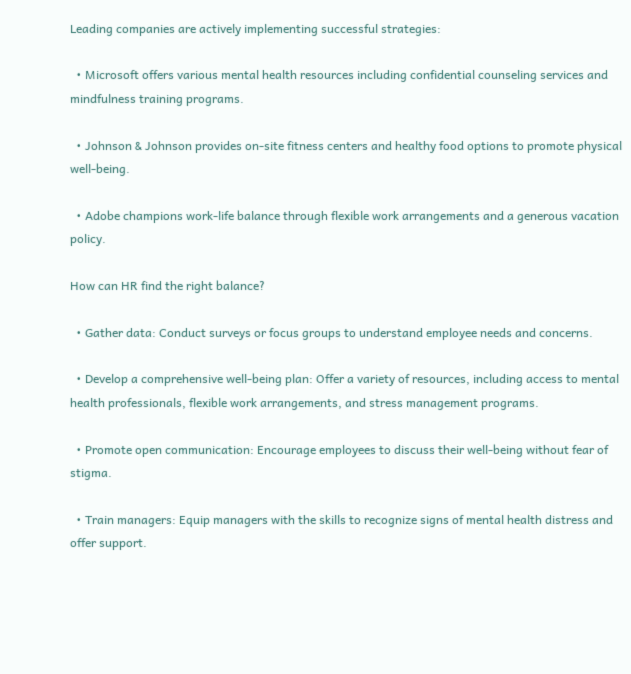Leading companies are actively implementing successful strategies:

  • Microsoft offers various mental health resources including confidential counseling services and mindfulness training programs.

  • Johnson & Johnson provides on-site fitness centers and healthy food options to promote physical well-being.

  • Adobe champions work-life balance through flexible work arrangements and a generous vacation policy.

How can HR find the right balance?

  • Gather data: Conduct surveys or focus groups to understand employee needs and concerns.

  • Develop a comprehensive well-being plan: Offer a variety of resources, including access to mental health professionals, flexible work arrangements, and stress management programs.

  • Promote open communication: Encourage employees to discuss their well-being without fear of stigma.

  • Train managers: Equip managers with the skills to recognize signs of mental health distress and offer support.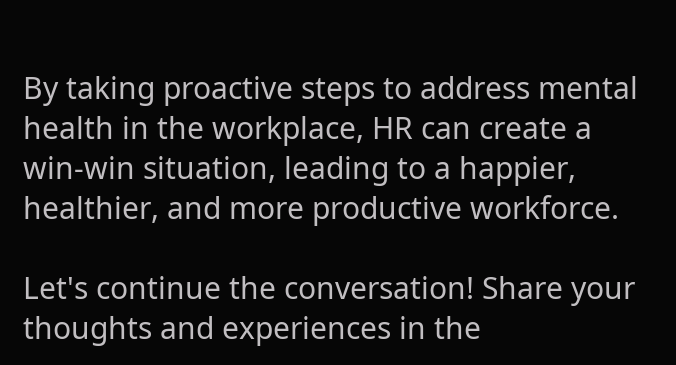By taking proactive steps to address mental health in the workplace, HR can create a win-win situation, leading to a happier, healthier, and more productive workforce.

Let's continue the conversation! Share your thoughts and experiences in the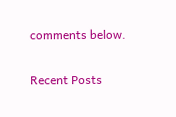comments below.

Recent Posts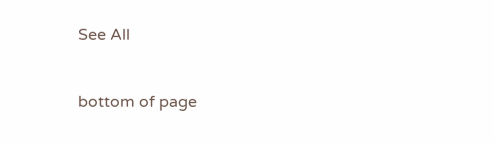See All


bottom of page